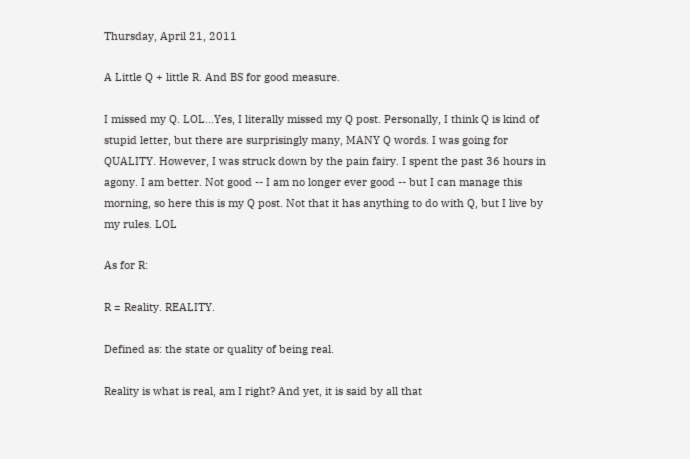Thursday, April 21, 2011

A Little Q + little R. And BS for good measure.

I missed my Q. LOL...Yes, I literally missed my Q post. Personally, I think Q is kind of  stupid letter, but there are surprisingly many, MANY Q words. I was going for QUALITY. However, I was struck down by the pain fairy. I spent the past 36 hours in agony. I am better. Not good -- I am no longer ever good -- but I can manage this morning, so here this is my Q post. Not that it has anything to do with Q, but I live by my rules. LOL

As for R:

R = Reality. REALITY.

Defined as: the state or quality of being real.

Reality is what is real, am I right? And yet, it is said by all that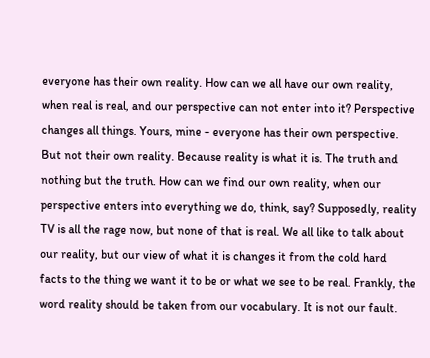everyone has their own reality. How can we all have our own reality, when real is real, and our perspective can not enter into it? Perspective changes all things. Yours, mine - everyone has their own perspective. But not their own reality. Because reality is what it is. The truth and nothing but the truth. How can we find our own reality, when our perspective enters into everything we do, think, say? Supposedly, reality TV is all the rage now, but none of that is real. We all like to talk about our reality, but our view of what it is changes it from the cold hard facts to the thing we want it to be or what we see to be real. Frankly, the word reality should be taken from our vocabulary. It is not our fault.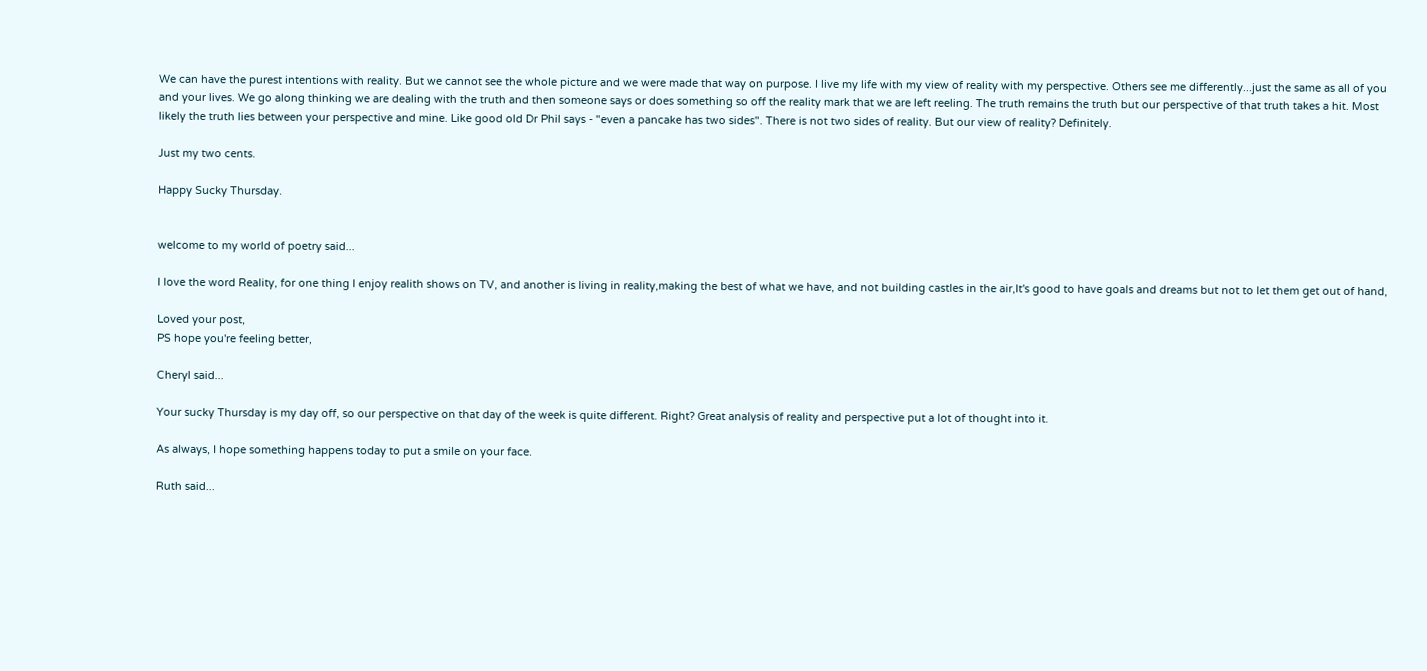We can have the purest intentions with reality. But we cannot see the whole picture and we were made that way on purpose. I live my life with my view of reality with my perspective. Others see me differently...just the same as all of you and your lives. We go along thinking we are dealing with the truth and then someone says or does something so off the reality mark that we are left reeling. The truth remains the truth but our perspective of that truth takes a hit. Most likely the truth lies between your perspective and mine. Like good old Dr Phil says - "even a pancake has two sides". There is not two sides of reality. But our view of reality? Definitely.

Just my two cents.

Happy Sucky Thursday.


welcome to my world of poetry said...

I love the word Reality, for one thing I enjoy realith shows on TV, and another is living in reality,making the best of what we have, and not building castles in the air,It's good to have goals and dreams but not to let them get out of hand,

Loved your post,
PS hope you're feeling better,

Cheryl said...

Your sucky Thursday is my day off, so our perspective on that day of the week is quite different. Right? Great analysis of reality and perspective put a lot of thought into it.

As always, I hope something happens today to put a smile on your face.

Ruth said...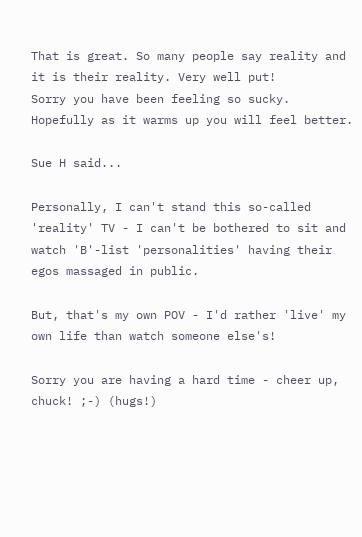That is great. So many people say reality and it is their reality. Very well put!
Sorry you have been feeling so sucky.
Hopefully as it warms up you will feel better.

Sue H said...

Personally, I can't stand this so-called 'reality' TV - I can't be bothered to sit and watch 'B'-list 'personalities' having their egos massaged in public.

But, that's my own POV - I'd rather 'live' my own life than watch someone else's!

Sorry you are having a hard time - cheer up, chuck! ;-) (hugs!)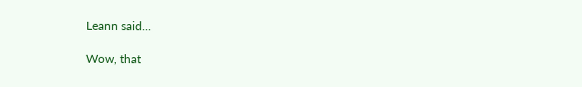Leann said...

Wow, that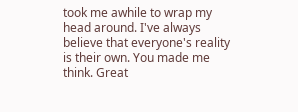took me awhile to wrap my head around. I've always believe that everyone's reality is their own. You made me think. Great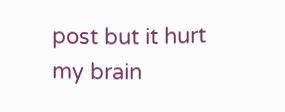post but it hurt my brain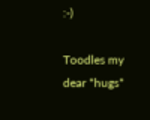:-)

Toodles my dear *hugs*